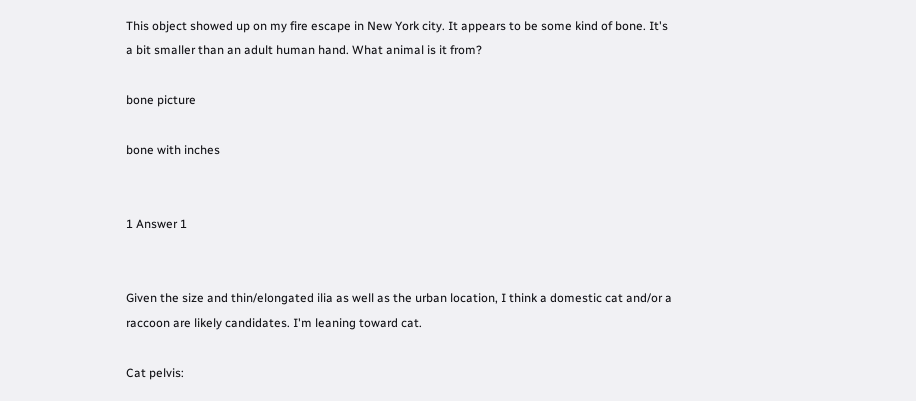This object showed up on my fire escape in New York city. It appears to be some kind of bone. It's a bit smaller than an adult human hand. What animal is it from?

bone picture

bone with inches


1 Answer 1


Given the size and thin/elongated ilia as well as the urban location, I think a domestic cat and/or a raccoon are likely candidates. I'm leaning toward cat.

Cat pelvis: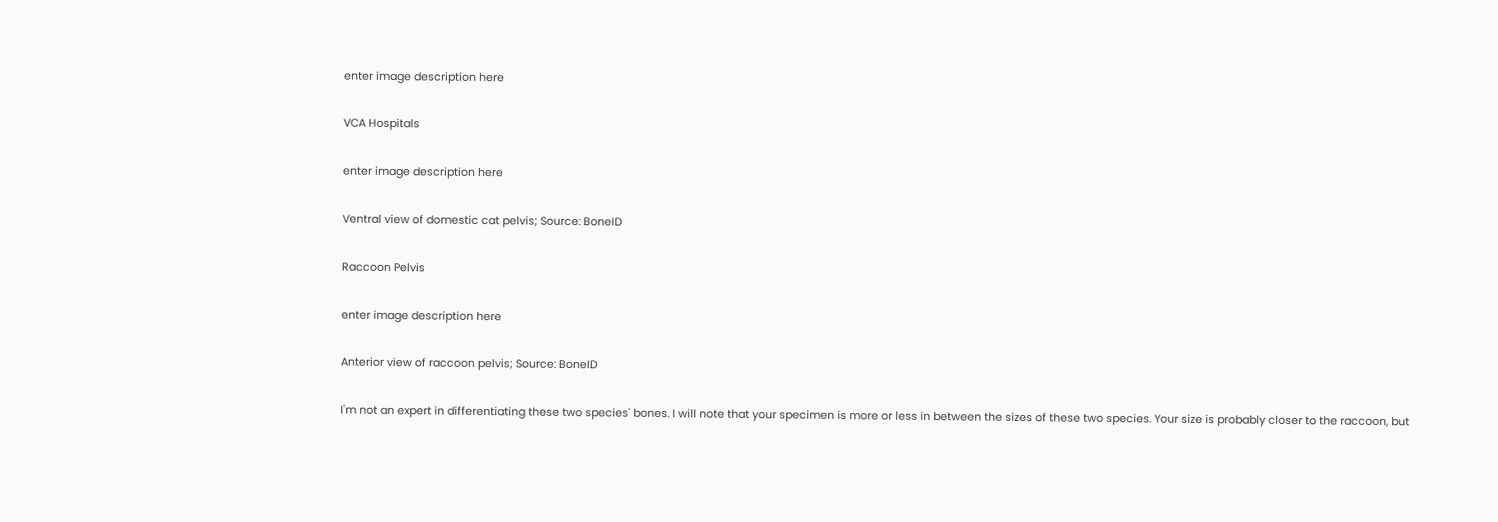enter image description here

VCA Hospitals

enter image description here

Ventral view of domestic cat pelvis; Source: BoneID

Raccoon Pelvis

enter image description here

Anterior view of raccoon pelvis; Source: BoneID

I'm not an expert in differentiating these two species' bones. I will note that your specimen is more or less in between the sizes of these two species. Your size is probably closer to the raccoon, but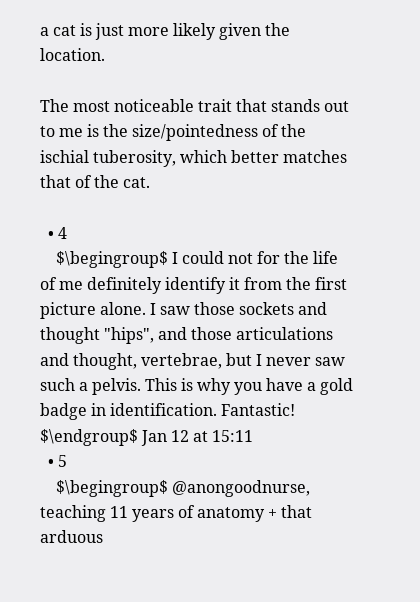a cat is just more likely given the location.

The most noticeable trait that stands out to me is the size/pointedness of the ischial tuberosity, which better matches that of the cat.

  • 4
    $\begingroup$ I could not for the life of me definitely identify it from the first picture alone. I saw those sockets and thought "hips", and those articulations and thought, vertebrae, but I never saw such a pelvis. This is why you have a gold badge in identification. Fantastic! $\endgroup$ Jan 12 at 15:11
  • 5
    $\begingroup$ @anongoodnurse, teaching 11 years of anatomy + that arduous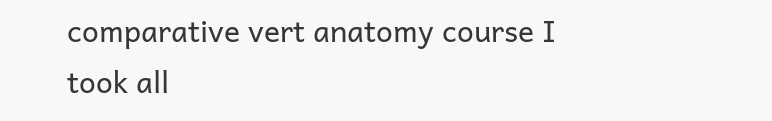comparative vert anatomy course I took all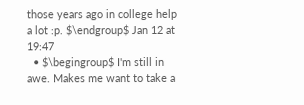those years ago in college help a lot :p. $\endgroup$ Jan 12 at 19:47
  • $\begingroup$ I'm still in awe. Makes me want to take a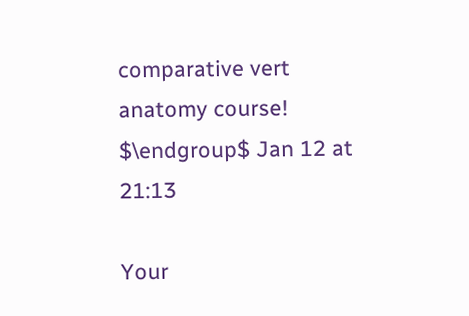comparative vert anatomy course! $\endgroup$ Jan 12 at 21:13

Your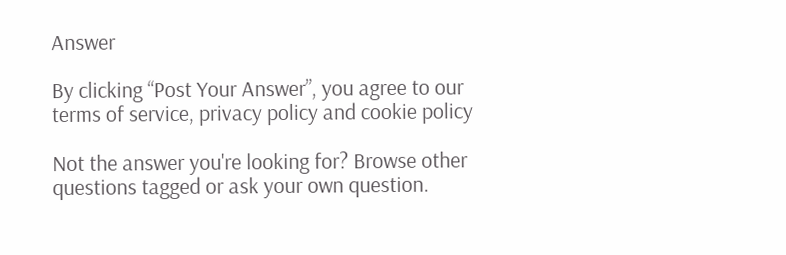Answer

By clicking “Post Your Answer”, you agree to our terms of service, privacy policy and cookie policy

Not the answer you're looking for? Browse other questions tagged or ask your own question.